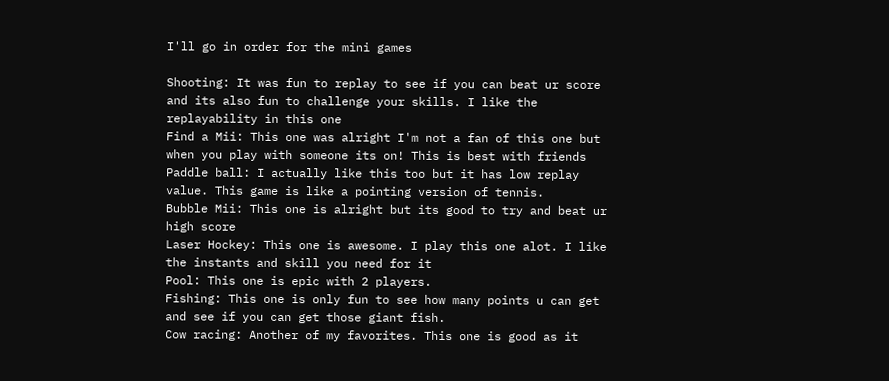I'll go in order for the mini games

Shooting: It was fun to replay to see if you can beat ur score and its also fun to challenge your skills. I like the replayability in this one
Find a Mii: This one was alright I'm not a fan of this one but when you play with someone its on! This is best with friends
Paddle ball: I actually like this too but it has low replay value. This game is like a pointing version of tennis.
Bubble Mii: This one is alright but its good to try and beat ur high score
Laser Hockey: This one is awesome. I play this one alot. I like the instants and skill you need for it
Pool: This one is epic with 2 players.
Fishing: This one is only fun to see how many points u can get and see if you can get those giant fish.
Cow racing: Another of my favorites. This one is good as it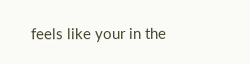feels like your in the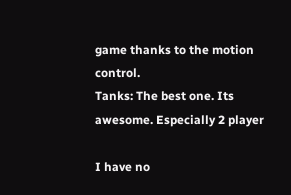game thanks to the motion control.
Tanks: The best one. Its awesome. Especially 2 player

I have no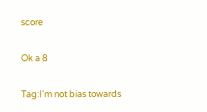score

Ok a 8

Tag:I'm not bias towards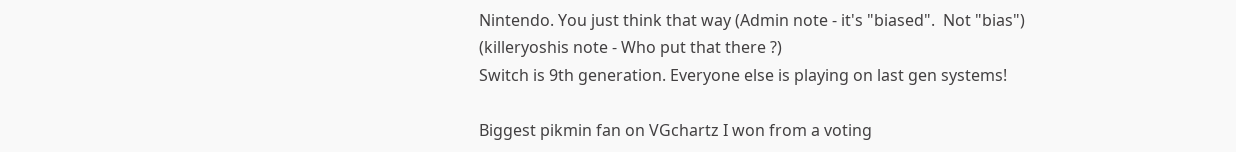Nintendo. You just think that way (Admin note - it's "biased".  Not "bias")
(killeryoshis note - Who put that there ?)
Switch is 9th generation. Everyone else is playing on last gen systems!

Biggest pikmin fan on VGchartz I won from a voting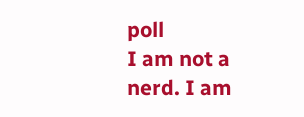poll
I am not a nerd. I am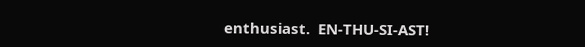enthusiast.  EN-THU-SI-AST!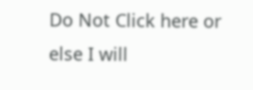Do Not Click here or else I will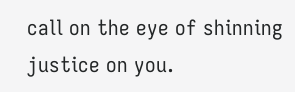call on the eye of shinning justice on you.